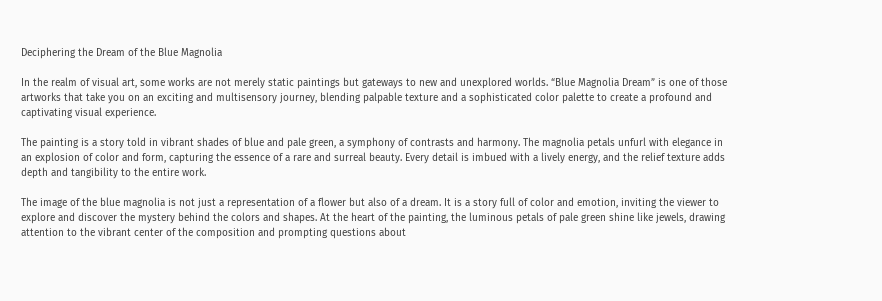Deciphering the Dream of the Blue Magnolia

In the realm of visual art, some works are not merely static paintings but gateways to new and unexplored worlds. “Blue Magnolia Dream” is one of those artworks that take you on an exciting and multisensory journey, blending palpable texture and a sophisticated color palette to create a profound and captivating visual experience.

The painting is a story told in vibrant shades of blue and pale green, a symphony of contrasts and harmony. The magnolia petals unfurl with elegance in an explosion of color and form, capturing the essence of a rare and surreal beauty. Every detail is imbued with a lively energy, and the relief texture adds depth and tangibility to the entire work.

The image of the blue magnolia is not just a representation of a flower but also of a dream. It is a story full of color and emotion, inviting the viewer to explore and discover the mystery behind the colors and shapes. At the heart of the painting, the luminous petals of pale green shine like jewels, drawing attention to the vibrant center of the composition and prompting questions about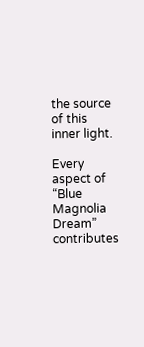the source of this inner light.

Every aspect of “Blue Magnolia Dream” contributes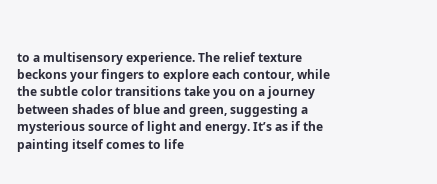to a multisensory experience. The relief texture beckons your fingers to explore each contour, while the subtle color transitions take you on a journey between shades of blue and green, suggesting a mysterious source of light and energy. It’s as if the painting itself comes to life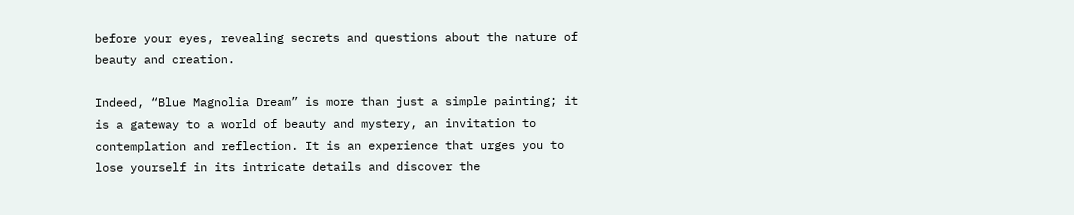before your eyes, revealing secrets and questions about the nature of beauty and creation.

Indeed, “Blue Magnolia Dream” is more than just a simple painting; it is a gateway to a world of beauty and mystery, an invitation to contemplation and reflection. It is an experience that urges you to lose yourself in its intricate details and discover the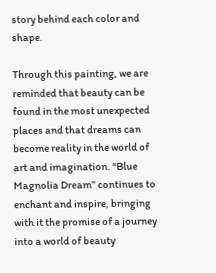story behind each color and shape.

Through this painting, we are reminded that beauty can be found in the most unexpected places and that dreams can become reality in the world of art and imagination. “Blue Magnolia Dream” continues to enchant and inspire, bringing with it the promise of a journey into a world of beauty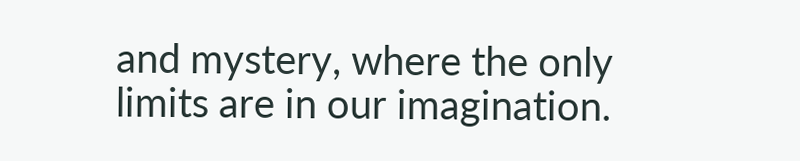and mystery, where the only limits are in our imagination.